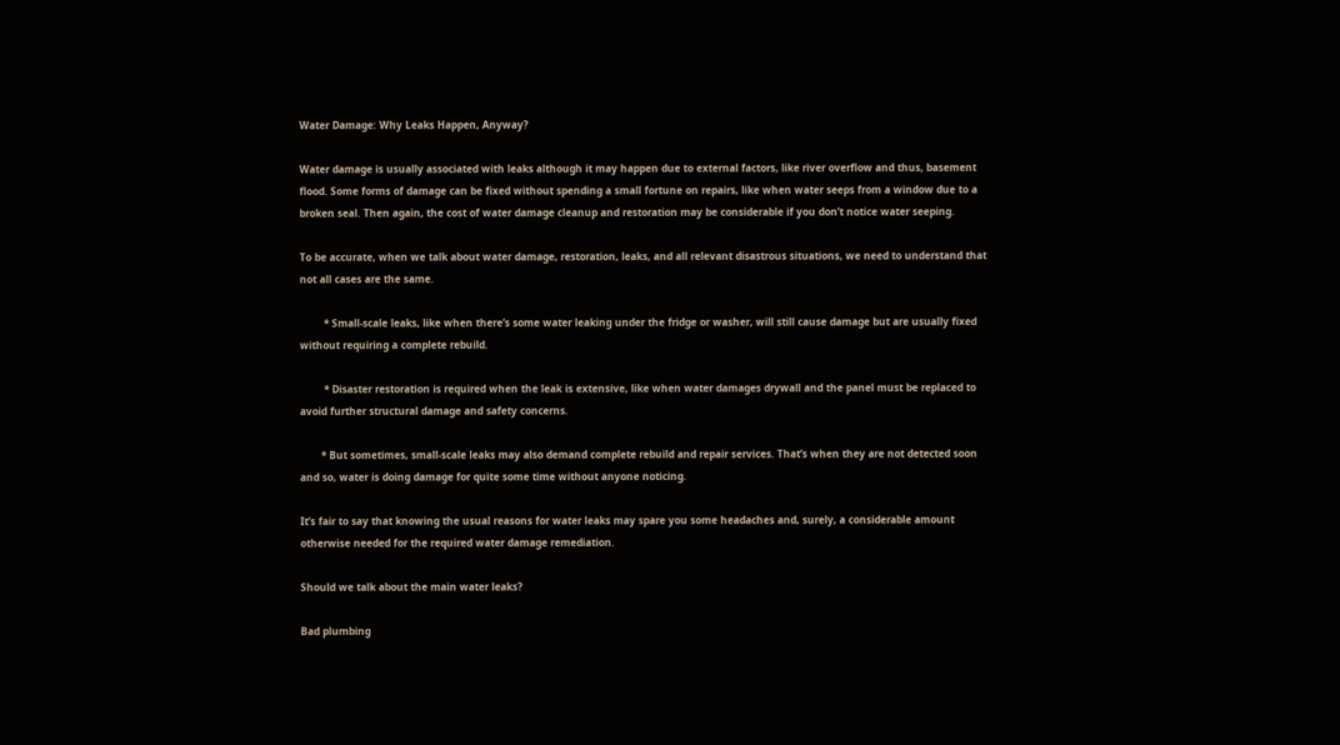Water Damage: Why Leaks Happen, Anyway?

Water damage is usually associated with leaks although it may happen due to external factors, like river overflow and thus, basement flood. Some forms of damage can be fixed without spending a small fortune on repairs, like when water seeps from a window due to a broken seal. Then again, the cost of water damage cleanup and restoration may be considerable if you don’t notice water seeping.

To be accurate, when we talk about water damage, restoration, leaks, and all relevant disastrous situations, we need to understand that not all cases are the same.

        * Small-scale leaks, like when there’s some water leaking under the fridge or washer, will still cause damage but are usually fixed without requiring a complete rebuild.

        * Disaster restoration is required when the leak is extensive, like when water damages drywall and the panel must be replaced to avoid further structural damage and safety concerns.

       * But sometimes, small-scale leaks may also demand complete rebuild and repair services. That’s when they are not detected soon and so, water is doing damage for quite some time without anyone noticing.

It’s fair to say that knowing the usual reasons for water leaks may spare you some headaches and, surely, a considerable amount otherwise needed for the required water damage remediation.

Should we talk about the main water leaks?

Bad plumbing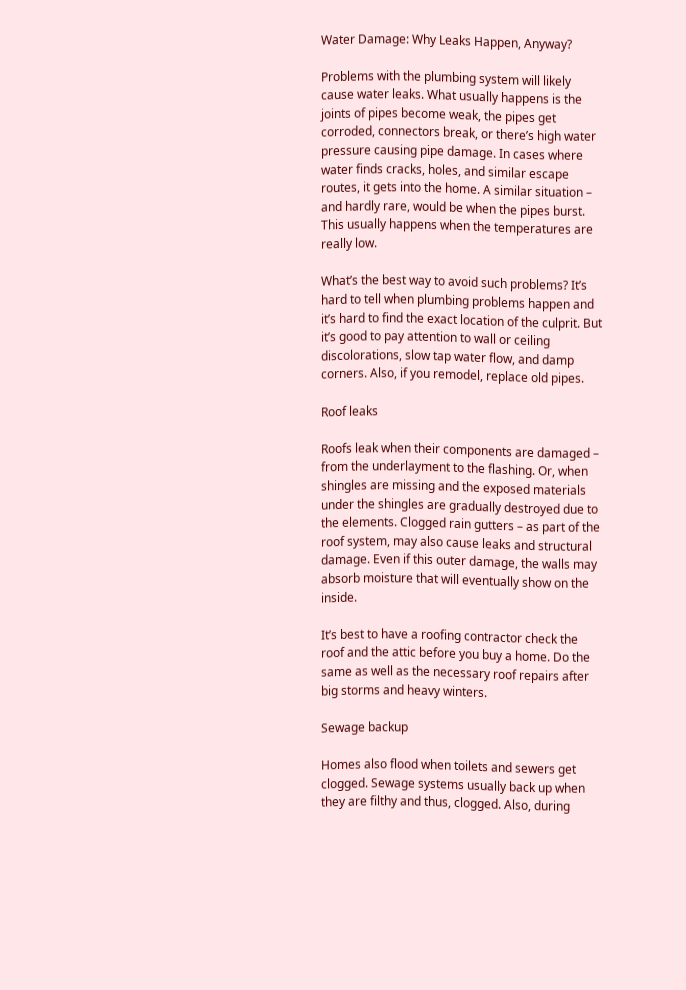Water Damage: Why Leaks Happen, Anyway?

Problems with the plumbing system will likely cause water leaks. What usually happens is the joints of pipes become weak, the pipes get corroded, connectors break, or there’s high water pressure causing pipe damage. In cases where water finds cracks, holes, and similar escape routes, it gets into the home. A similar situation – and hardly rare, would be when the pipes burst. This usually happens when the temperatures are really low.

What’s the best way to avoid such problems? It’s hard to tell when plumbing problems happen and it’s hard to find the exact location of the culprit. But it’s good to pay attention to wall or ceiling discolorations, slow tap water flow, and damp corners. Also, if you remodel, replace old pipes.

Roof leaks

Roofs leak when their components are damaged – from the underlayment to the flashing. Or, when shingles are missing and the exposed materials under the shingles are gradually destroyed due to the elements. Clogged rain gutters – as part of the roof system, may also cause leaks and structural damage. Even if this outer damage, the walls may absorb moisture that will eventually show on the inside.

It’s best to have a roofing contractor check the roof and the attic before you buy a home. Do the same as well as the necessary roof repairs after big storms and heavy winters.

Sewage backup

Homes also flood when toilets and sewers get clogged. Sewage systems usually back up when they are filthy and thus, clogged. Also, during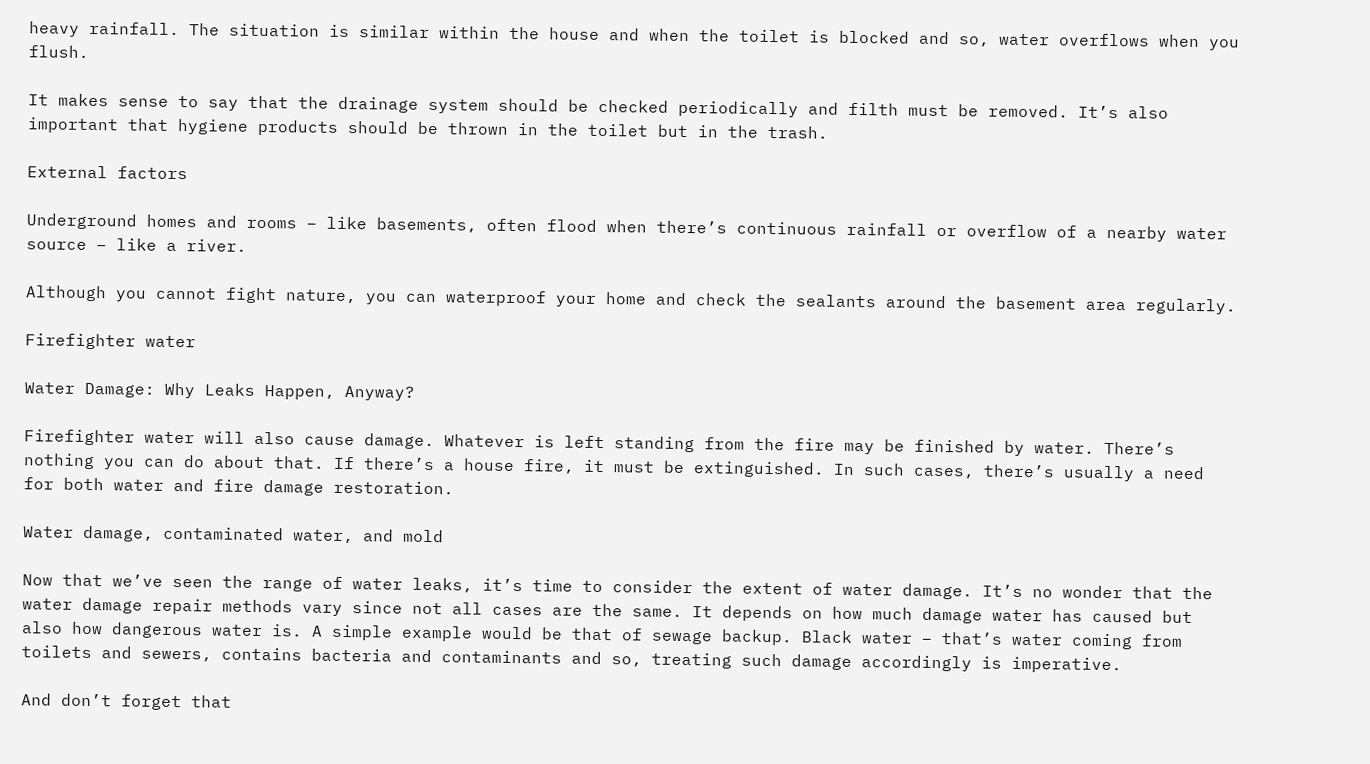heavy rainfall. The situation is similar within the house and when the toilet is blocked and so, water overflows when you flush.

It makes sense to say that the drainage system should be checked periodically and filth must be removed. It’s also important that hygiene products should be thrown in the toilet but in the trash.

External factors

Underground homes and rooms – like basements, often flood when there’s continuous rainfall or overflow of a nearby water source – like a river.

Although you cannot fight nature, you can waterproof your home and check the sealants around the basement area regularly.

Firefighter water

Water Damage: Why Leaks Happen, Anyway?

Firefighter water will also cause damage. Whatever is left standing from the fire may be finished by water. There’s nothing you can do about that. If there’s a house fire, it must be extinguished. In such cases, there’s usually a need for both water and fire damage restoration.

Water damage, contaminated water, and mold

Now that we’ve seen the range of water leaks, it’s time to consider the extent of water damage. It’s no wonder that the water damage repair methods vary since not all cases are the same. It depends on how much damage water has caused but also how dangerous water is. A simple example would be that of sewage backup. Black water – that’s water coming from toilets and sewers, contains bacteria and contaminants and so, treating such damage accordingly is imperative.

And don’t forget that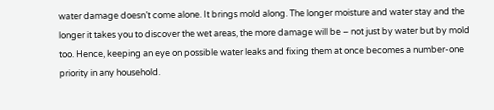water damage doesn’t come alone. It brings mold along. The longer moisture and water stay and the longer it takes you to discover the wet areas, the more damage will be – not just by water but by mold too. Hence, keeping an eye on possible water leaks and fixing them at once becomes a number-one priority in any household.